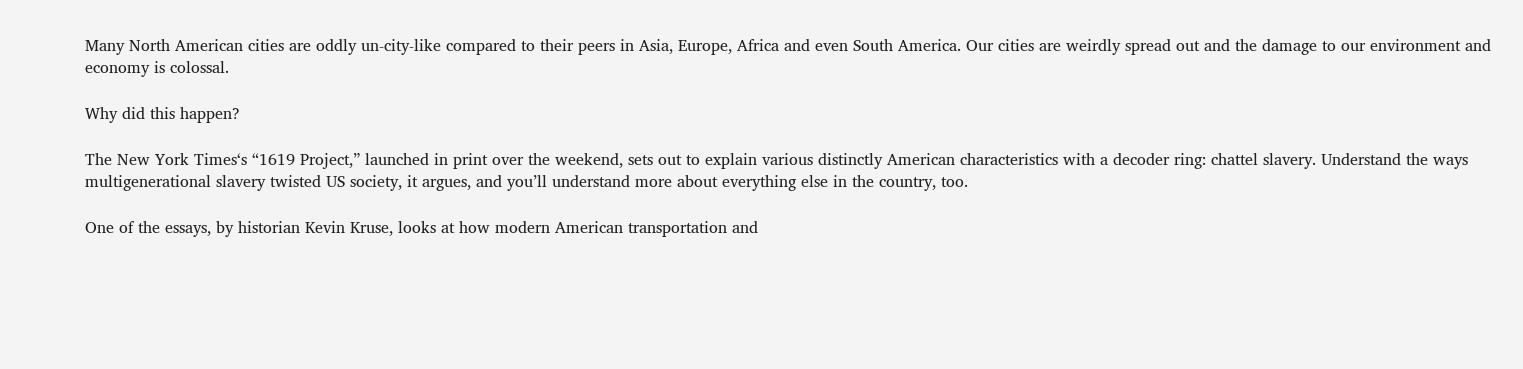Many North American cities are oddly un-city-like compared to their peers in Asia, Europe, Africa and even South America. Our cities are weirdly spread out and the damage to our environment and economy is colossal.

Why did this happen?

The New York Times‘s “1619 Project,” launched in print over the weekend, sets out to explain various distinctly American characteristics with a decoder ring: chattel slavery. Understand the ways multigenerational slavery twisted US society, it argues, and you’ll understand more about everything else in the country, too.

One of the essays, by historian Kevin Kruse, looks at how modern American transportation and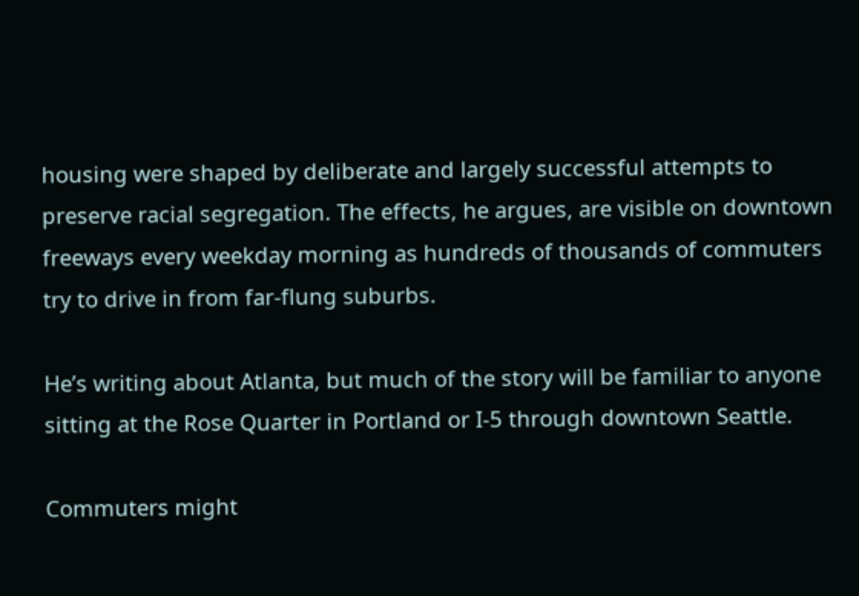housing were shaped by deliberate and largely successful attempts to preserve racial segregation. The effects, he argues, are visible on downtown freeways every weekday morning as hundreds of thousands of commuters try to drive in from far-flung suburbs.

He’s writing about Atlanta, but much of the story will be familiar to anyone sitting at the Rose Quarter in Portland or I-5 through downtown Seattle.

Commuters might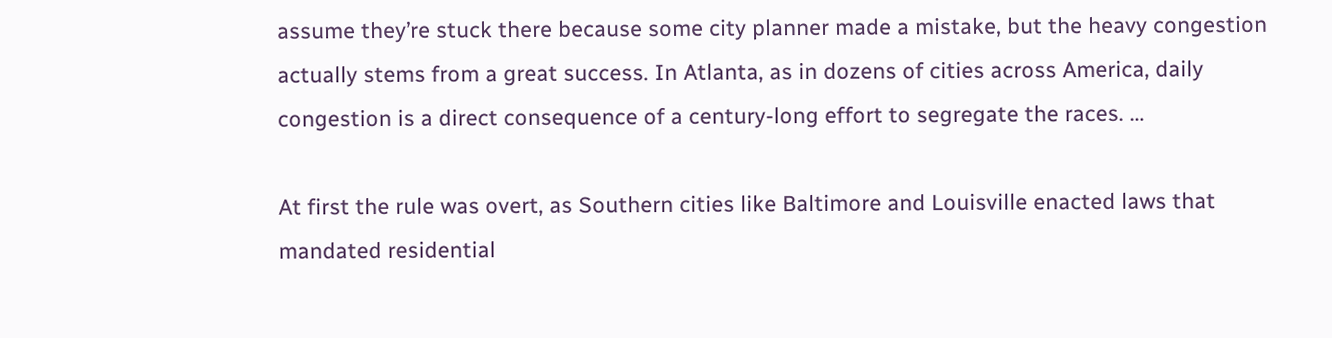assume they’re stuck there because some city planner made a mistake, but the heavy congestion actually stems from a great success. In Atlanta, as in dozens of cities across America, daily congestion is a direct consequence of a century-long effort to segregate the races. …

At first the rule was overt, as Southern cities like Baltimore and Louisville enacted laws that mandated residential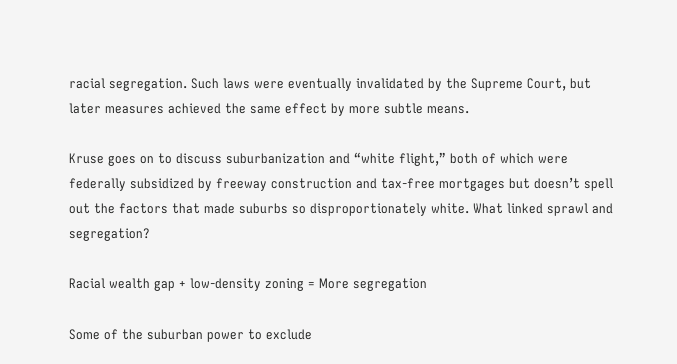racial segregation. Such laws were eventually invalidated by the Supreme Court, but later measures achieved the same effect by more subtle means.

Kruse goes on to discuss suburbanization and “white flight,” both of which were federally subsidized by freeway construction and tax-free mortgages but doesn’t spell out the factors that made suburbs so disproportionately white. What linked sprawl and segregation?

Racial wealth gap + low-density zoning = More segregation

Some of the suburban power to exclude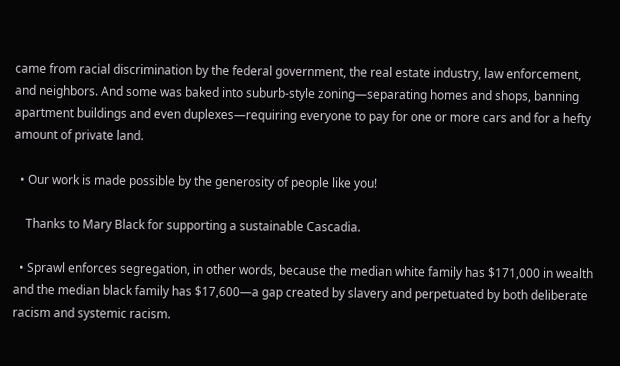came from racial discrimination by the federal government, the real estate industry, law enforcement, and neighbors. And some was baked into suburb-style zoning—separating homes and shops, banning apartment buildings and even duplexes—requiring everyone to pay for one or more cars and for a hefty amount of private land.

  • Our work is made possible by the generosity of people like you!

    Thanks to Mary Black for supporting a sustainable Cascadia.

  • Sprawl enforces segregation, in other words, because the median white family has $171,000 in wealth and the median black family has $17,600—a gap created by slavery and perpetuated by both deliberate racism and systemic racism.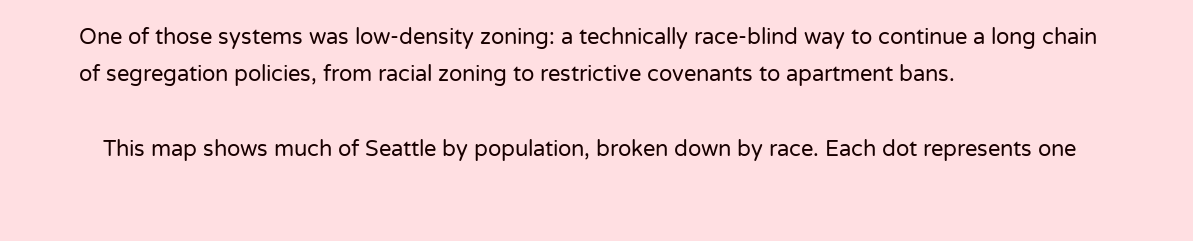One of those systems was low-density zoning: a technically race-blind way to continue a long chain of segregation policies, from racial zoning to restrictive covenants to apartment bans.

    This map shows much of Seattle by population, broken down by race. Each dot represents one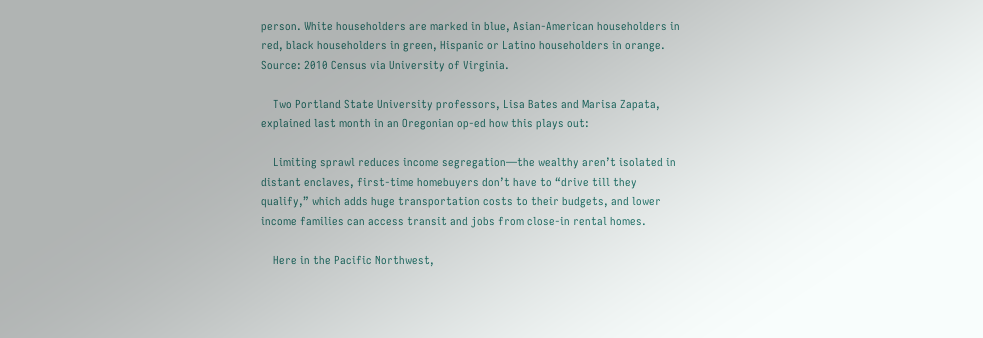person. White householders are marked in blue, Asian-American householders in red, black householders in green, Hispanic or Latino householders in orange. Source: 2010 Census via University of Virginia.

    Two Portland State University professors, Lisa Bates and Marisa Zapata, explained last month in an Oregonian op-ed how this plays out:

    Limiting sprawl reduces income segregation—the wealthy aren’t isolated in distant enclaves, first-time homebuyers don’t have to “drive till they qualify,” which adds huge transportation costs to their budgets, and lower income families can access transit and jobs from close-in rental homes.

    Here in the Pacific Northwest,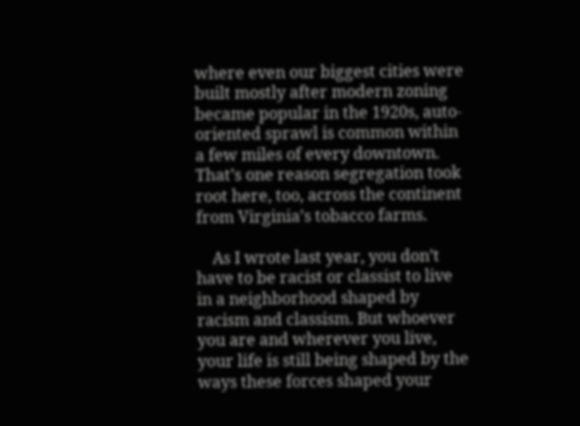where even our biggest cities were built mostly after modern zoning became popular in the 1920s, auto-oriented sprawl is common within a few miles of every downtown. That’s one reason segregation took root here, too, across the continent from Virginia’s tobacco farms.

    As I wrote last year, you don’t have to be racist or classist to live in a neighborhood shaped by racism and classism. But whoever you are and wherever you live, your life is still being shaped by the ways these forces shaped your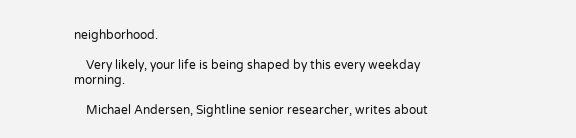neighborhood.

    Very likely, your life is being shaped by this every weekday morning.

    Michael Andersen, Sightline senior researcher, writes about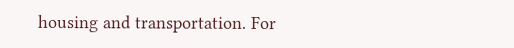housing and transportation. For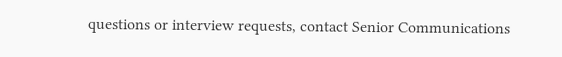questions or interview requests, contact Senior Communications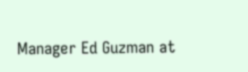Manager Ed Guzman at